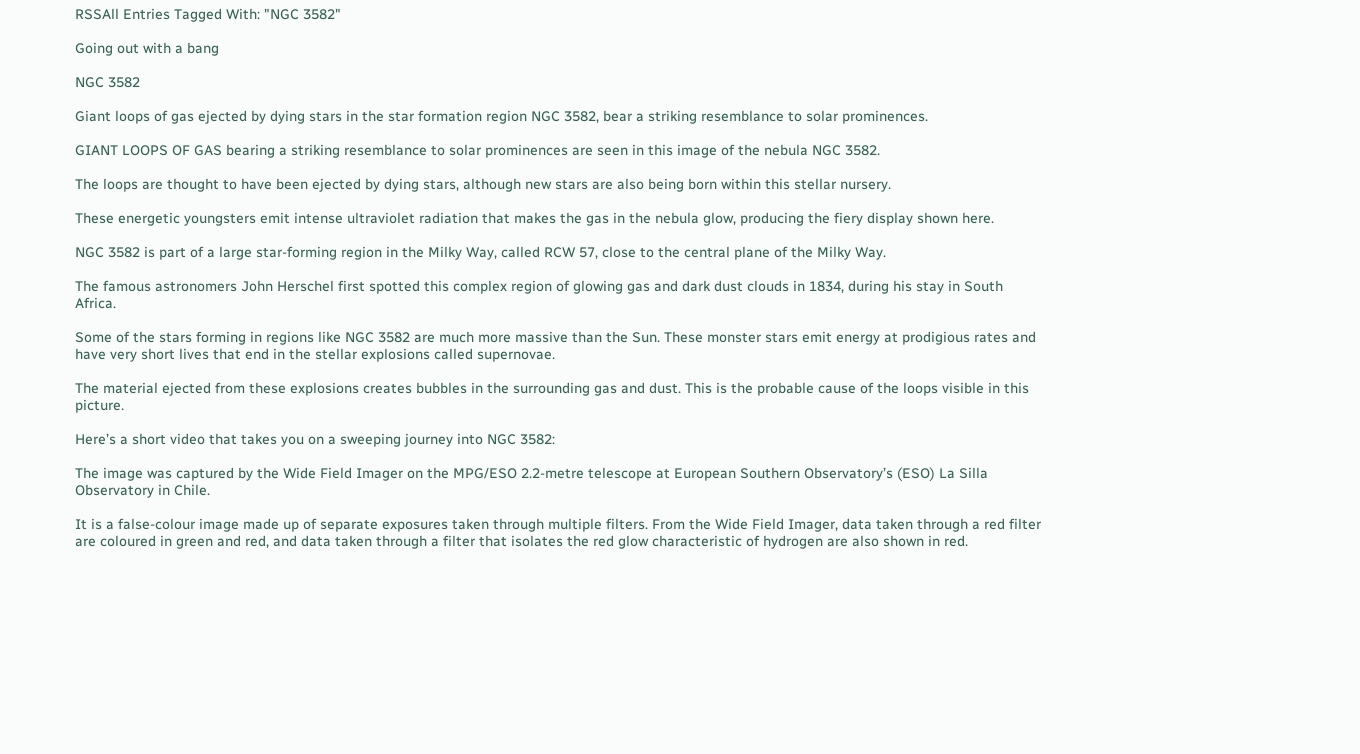RSSAll Entries Tagged With: "NGC 3582"

Going out with a bang

NGC 3582

Giant loops of gas ejected by dying stars in the star formation region NGC 3582, bear a striking resemblance to solar prominences.

GIANT LOOPS OF GAS bearing a striking resemblance to solar prominences are seen in this image of the nebula NGC 3582.

The loops are thought to have been ejected by dying stars, although new stars are also being born within this stellar nursery.

These energetic youngsters emit intense ultraviolet radiation that makes the gas in the nebula glow, producing the fiery display shown here.

NGC 3582 is part of a large star-forming region in the Milky Way, called RCW 57, close to the central plane of the Milky Way.

The famous astronomers John Herschel first spotted this complex region of glowing gas and dark dust clouds in 1834, during his stay in South Africa.

Some of the stars forming in regions like NGC 3582 are much more massive than the Sun. These monster stars emit energy at prodigious rates and have very short lives that end in the stellar explosions called supernovae.

The material ejected from these explosions creates bubbles in the surrounding gas and dust. This is the probable cause of the loops visible in this picture.

Here’s a short video that takes you on a sweeping journey into NGC 3582:

The image was captured by the Wide Field Imager on the MPG/ESO 2.2-metre telescope at European Southern Observatory’s (ESO) La Silla Observatory in Chile.

It is a false-colour image made up of separate exposures taken through multiple filters. From the Wide Field Imager, data taken through a red filter are coloured in green and red, and data taken through a filter that isolates the red glow characteristic of hydrogen are also shown in red.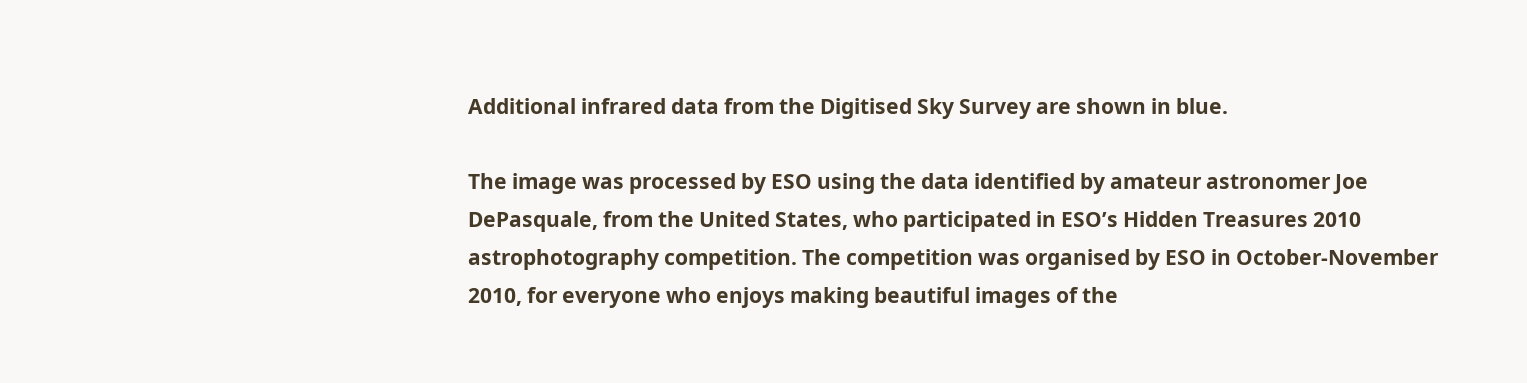Additional infrared data from the Digitised Sky Survey are shown in blue.

The image was processed by ESO using the data identified by amateur astronomer Joe DePasquale, from the United States, who participated in ESO’s Hidden Treasures 2010 astrophotography competition. The competition was organised by ESO in October-November 2010, for everyone who enjoys making beautiful images of the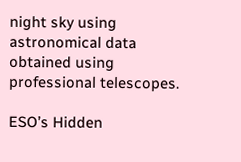night sky using astronomical data obtained using professional telescopes.

ESO’s Hidden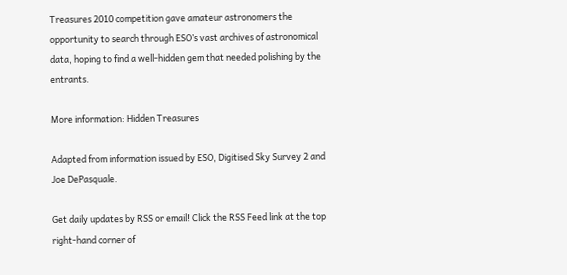Treasures 2010 competition gave amateur astronomers the opportunity to search through ESO’s vast archives of astronomical data, hoping to find a well-hidden gem that needed polishing by the entrants.

More information: Hidden Treasures

Adapted from information issued by ESO, Digitised Sky Survey 2 and Joe DePasquale.

Get daily updates by RSS or email! Click the RSS Feed link at the top right-hand corner of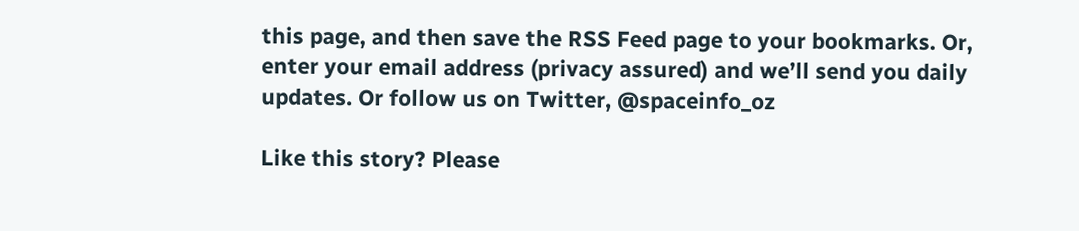this page, and then save the RSS Feed page to your bookmarks. Or, enter your email address (privacy assured) and we’ll send you daily updates. Or follow us on Twitter, @spaceinfo_oz

Like this story? Please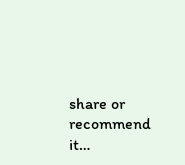share or recommend it…